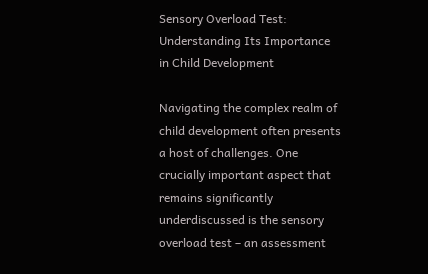Sensory Overload Test: Understanding Its Importance in Child Development

Navigating the complex realm of child development often presents a host of challenges. One crucially important aspect that remains significantly underdiscussed is the sensory overload test – an assessment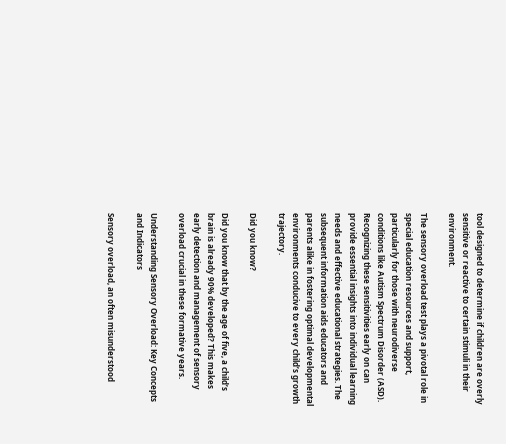tool designed to determine if children are overly sensitive or reactive to certain stimuli in their environment.

The sensory overload test plays a pivotal role in special education resources and support, particularly for those with neurodiverse conditions like Autism Spectrum Disorder (ASD). Recognizing these sensitivities early on can provide essential insights into individual learning needs and effective educational strategies. The subsequent information aids educators and parents alike in fostering optimal developmental environments conducive to every child’s growth trajectory.

Did you know?

Did you know that by the age of five, a child’s brain is already 90% developed? This makes early detection and management of sensory overload crucial in these formative years.

Understanding Sensory Overload: Key Concepts and Indicators

Sensory overload, an often misunderstood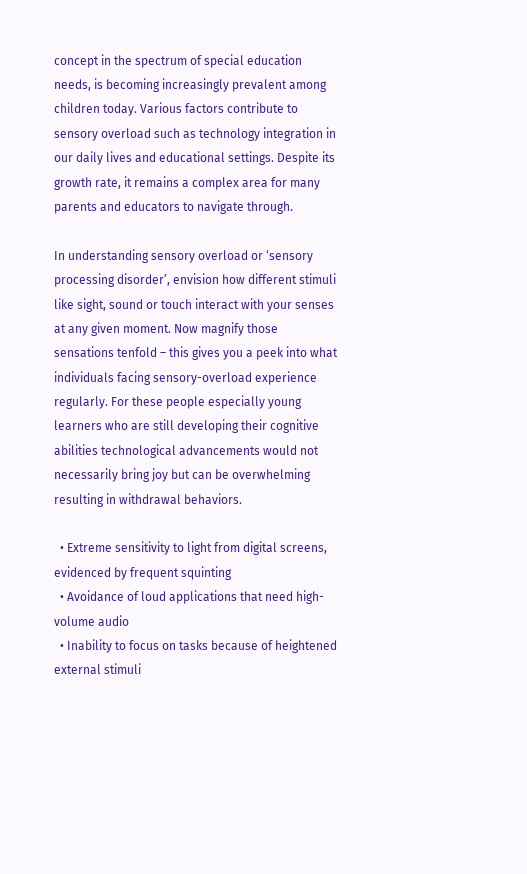concept in the spectrum of special education needs, is becoming increasingly prevalent among children today. Various factors contribute to sensory overload such as technology integration in our daily lives and educational settings. Despite its growth rate, it remains a complex area for many parents and educators to navigate through.

In understanding sensory overload or ‘sensory processing disorder’, envision how different stimuli like sight, sound or touch interact with your senses at any given moment. Now magnify those sensations tenfold – this gives you a peek into what individuals facing sensory-overload experience regularly. For these people especially young learners who are still developing their cognitive abilities technological advancements would not necessarily bring joy but can be overwhelming resulting in withdrawal behaviors.

  • Extreme sensitivity to light from digital screens, evidenced by frequent squinting
  • Avoidance of loud applications that need high-volume audio
  • Inability to focus on tasks because of heightened external stimuli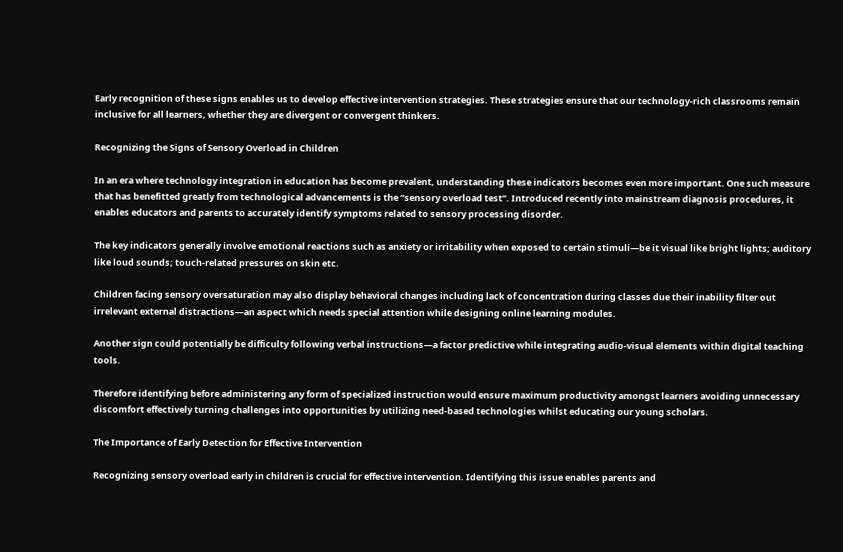Early recognition of these signs enables us to develop effective intervention strategies. These strategies ensure that our technology-rich classrooms remain inclusive for all learners, whether they are divergent or convergent thinkers.

Recognizing the Signs of Sensory Overload in Children

In an era where technology integration in education has become prevalent, understanding these indicators becomes even more important. One such measure that has benefitted greatly from technological advancements is the “sensory overload test”. Introduced recently into mainstream diagnosis procedures, it enables educators and parents to accurately identify symptoms related to sensory processing disorder.

The key indicators generally involve emotional reactions such as anxiety or irritability when exposed to certain stimuli—be it visual like bright lights; auditory like loud sounds; touch-related pressures on skin etc.

Children facing sensory oversaturation may also display behavioral changes including lack of concentration during classes due their inability filter out irrelevant external distractions—an aspect which needs special attention while designing online learning modules.

Another sign could potentially be difficulty following verbal instructions—a factor predictive while integrating audio-visual elements within digital teaching tools.

Therefore identifying before administering any form of specialized instruction would ensure maximum productivity amongst learners avoiding unnecessary discomfort effectively turning challenges into opportunities by utilizing need-based technologies whilst educating our young scholars.

The Importance of Early Detection for Effective Intervention

Recognizing sensory overload early in children is crucial for effective intervention. Identifying this issue enables parents and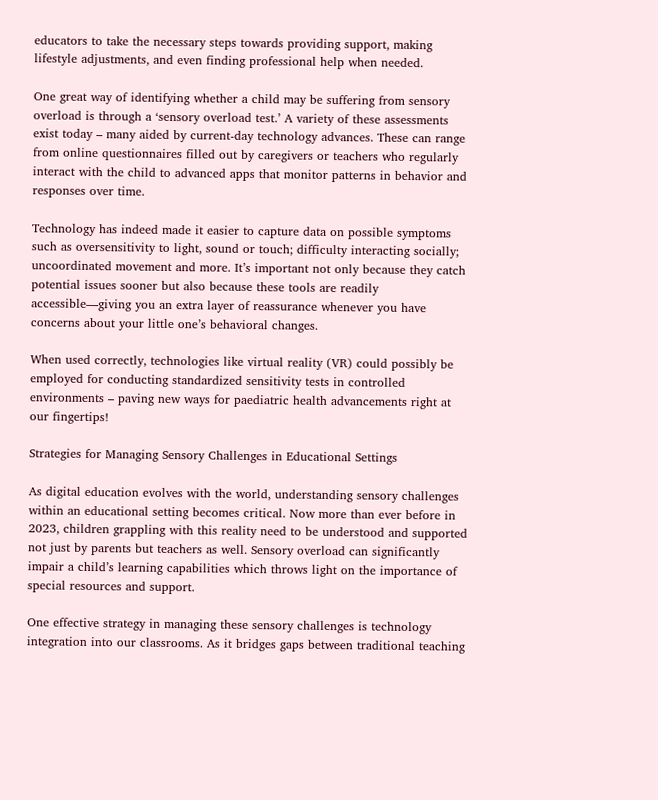educators to take the necessary steps towards providing support, making lifestyle adjustments, and even finding professional help when needed.

One great way of identifying whether a child may be suffering from sensory overload is through a ‘sensory overload test.’ A variety of these assessments exist today – many aided by current-day technology advances. These can range from online questionnaires filled out by caregivers or teachers who regularly interact with the child to advanced apps that monitor patterns in behavior and responses over time.

Technology has indeed made it easier to capture data on possible symptoms such as oversensitivity to light, sound or touch; difficulty interacting socially; uncoordinated movement and more. It’s important not only because they catch potential issues sooner but also because these tools are readily accessible—giving you an extra layer of reassurance whenever you have concerns about your little one’s behavioral changes.

When used correctly, technologies like virtual reality (VR) could possibly be employed for conducting standardized sensitivity tests in controlled environments – paving new ways for paediatric health advancements right at our fingertips!

Strategies for Managing Sensory Challenges in Educational Settings

As digital education evolves with the world, understanding sensory challenges within an educational setting becomes critical. Now more than ever before in 2023, children grappling with this reality need to be understood and supported not just by parents but teachers as well. Sensory overload can significantly impair a child’s learning capabilities which throws light on the importance of special resources and support.

One effective strategy in managing these sensory challenges is technology integration into our classrooms. As it bridges gaps between traditional teaching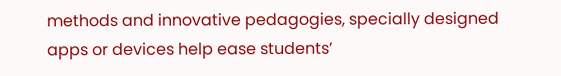methods and innovative pedagogies, specially designed apps or devices help ease students’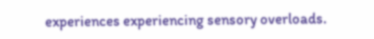experiences experiencing sensory overloads.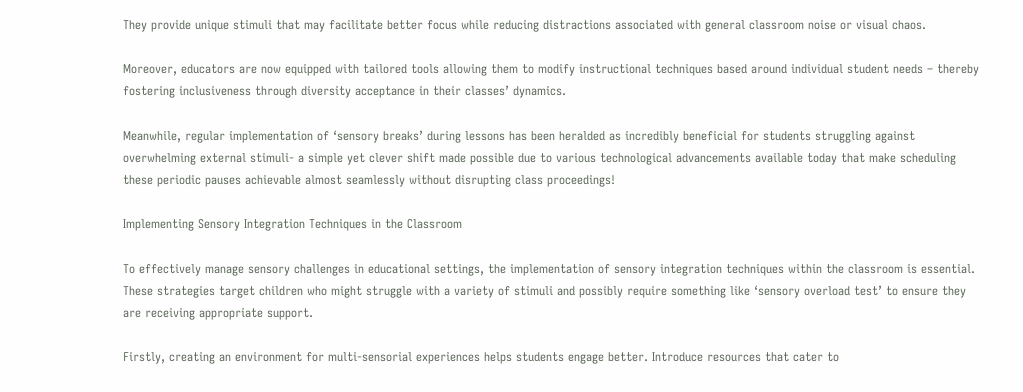They provide unique stimuli that may facilitate better focus while reducing distractions associated with general classroom noise or visual chaos.

Moreover, educators are now equipped with tailored tools allowing them to modify instructional techniques based around individual student needs – thereby fostering inclusiveness through diversity acceptance in their classes’ dynamics.

Meanwhile, regular implementation of ‘sensory breaks’ during lessons has been heralded as incredibly beneficial for students struggling against overwhelming external stimuli- a simple yet clever shift made possible due to various technological advancements available today that make scheduling these periodic pauses achievable almost seamlessly without disrupting class proceedings!

Implementing Sensory Integration Techniques in the Classroom

To effectively manage sensory challenges in educational settings, the implementation of sensory integration techniques within the classroom is essential. These strategies target children who might struggle with a variety of stimuli and possibly require something like ‘sensory overload test’ to ensure they are receiving appropriate support.

Firstly, creating an environment for multi-sensorial experiences helps students engage better. Introduce resources that cater to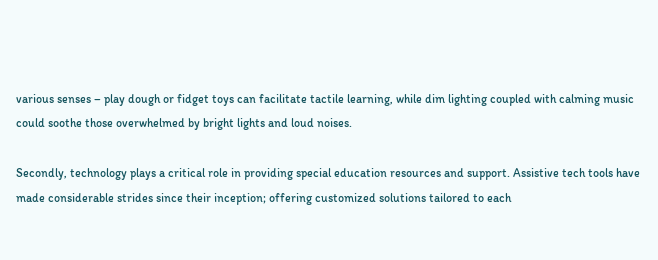various senses – play dough or fidget toys can facilitate tactile learning, while dim lighting coupled with calming music could soothe those overwhelmed by bright lights and loud noises.

Secondly, technology plays a critical role in providing special education resources and support. Assistive tech tools have made considerable strides since their inception; offering customized solutions tailored to each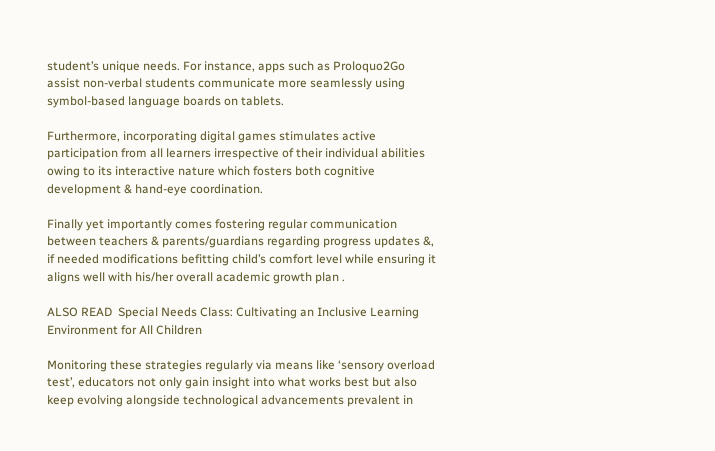student’s unique needs. For instance, apps such as Proloquo2Go assist non-verbal students communicate more seamlessly using symbol-based language boards on tablets.

Furthermore, incorporating digital games stimulates active participation from all learners irrespective of their individual abilities owing to its interactive nature which fosters both cognitive development & hand-eye coordination.

Finally yet importantly comes fostering regular communication between teachers & parents/guardians regarding progress updates &, if needed modifications befitting child’s comfort level while ensuring it aligns well with his/her overall academic growth plan .

ALSO READ  Special Needs Class: Cultivating an Inclusive Learning Environment for All Children

Monitoring these strategies regularly via means like ‘sensory overload test’, educators not only gain insight into what works best but also keep evolving alongside technological advancements prevalent in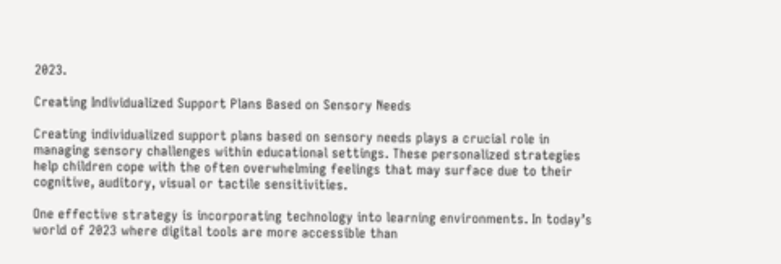2023.

Creating Individualized Support Plans Based on Sensory Needs

Creating individualized support plans based on sensory needs plays a crucial role in managing sensory challenges within educational settings. These personalized strategies help children cope with the often overwhelming feelings that may surface due to their cognitive, auditory, visual or tactile sensitivities.

One effective strategy is incorporating technology into learning environments. In today’s world of 2023 where digital tools are more accessible than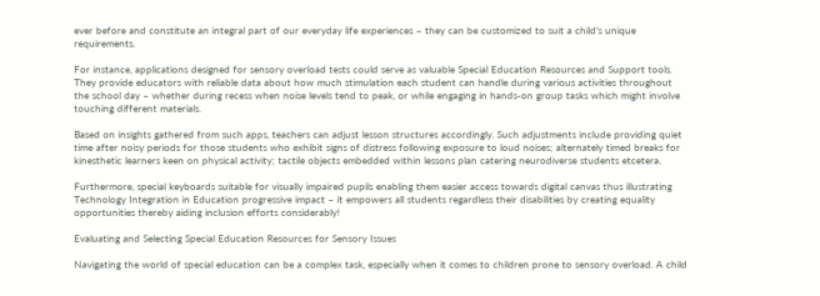ever before and constitute an integral part of our everyday life experiences – they can be customized to suit a child’s unique requirements.

For instance, applications designed for sensory overload tests could serve as valuable Special Education Resources and Support tools. They provide educators with reliable data about how much stimulation each student can handle during various activities throughout the school day – whether during recess when noise levels tend to peak, or while engaging in hands-on group tasks which might involve touching different materials.

Based on insights gathered from such apps, teachers can adjust lesson structures accordingly. Such adjustments include providing quiet time after noisy periods for those students who exhibit signs of distress following exposure to loud noises; alternately timed breaks for kinesthetic learners keen on physical activity; tactile objects embedded within lessons plan catering neurodiverse students etcetera.

Furthermore, special keyboards suitable for visually impaired pupils enabling them easier access towards digital canvas thus illustrating Technology Integration in Education progressive impact – it empowers all students regardless their disabilities by creating equality opportunities thereby aiding inclusion efforts considerably!

Evaluating and Selecting Special Education Resources for Sensory Issues

Navigating the world of special education can be a complex task, especially when it comes to children prone to sensory overload. A child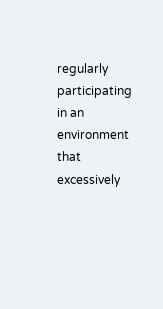regularly participating in an environment that excessively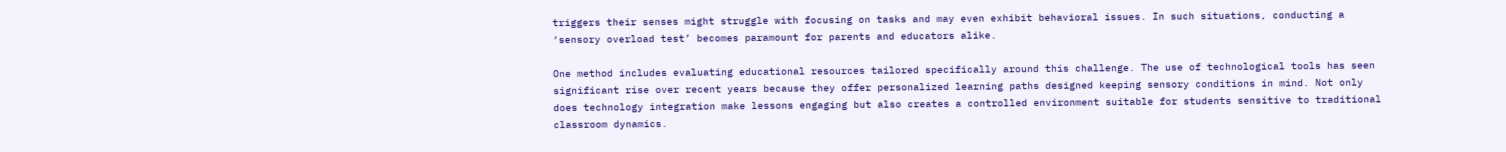triggers their senses might struggle with focusing on tasks and may even exhibit behavioral issues. In such situations, conducting a ‘sensory overload test’ becomes paramount for parents and educators alike.

One method includes evaluating educational resources tailored specifically around this challenge. The use of technological tools has seen significant rise over recent years because they offer personalized learning paths designed keeping sensory conditions in mind. Not only does technology integration make lessons engaging but also creates a controlled environment suitable for students sensitive to traditional classroom dynamics.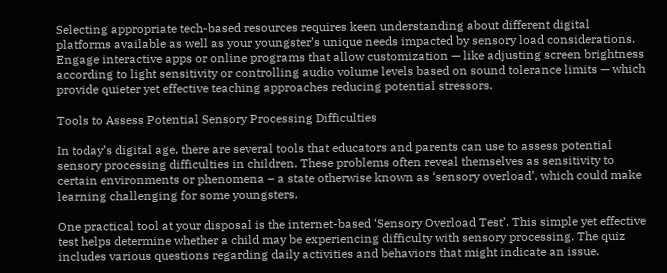Selecting appropriate tech-based resources requires keen understanding about different digital platforms available as well as your youngster’s unique needs impacted by sensory load considerations. Engage interactive apps or online programs that allow customization — like adjusting screen brightness according to light sensitivity or controlling audio volume levels based on sound tolerance limits — which provide quieter yet effective teaching approaches reducing potential stressors.

Tools to Assess Potential Sensory Processing Difficulties

In today’s digital age, there are several tools that educators and parents can use to assess potential sensory processing difficulties in children. These problems often reveal themselves as sensitivity to certain environments or phenomena – a state otherwise known as ‘sensory overload’, which could make learning challenging for some youngsters.

One practical tool at your disposal is the internet-based ‘Sensory Overload Test’. This simple yet effective test helps determine whether a child may be experiencing difficulty with sensory processing. The quiz includes various questions regarding daily activities and behaviors that might indicate an issue.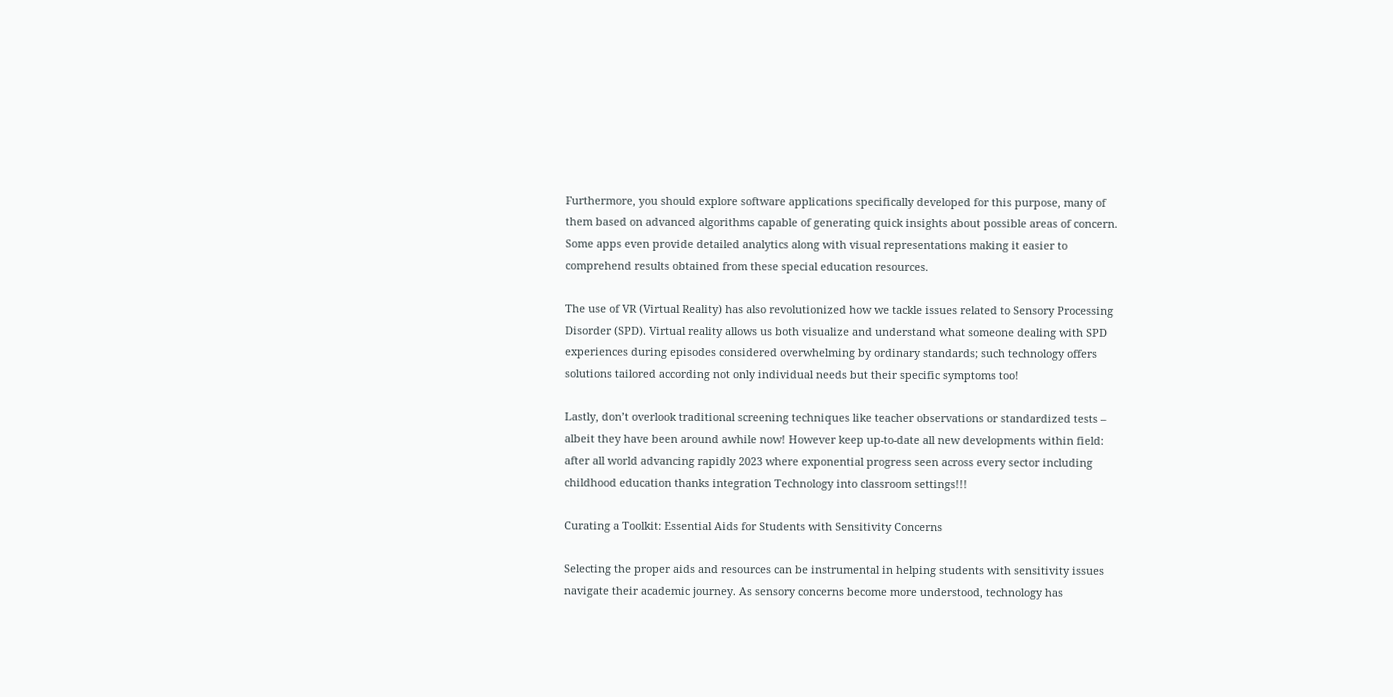Furthermore, you should explore software applications specifically developed for this purpose, many of them based on advanced algorithms capable of generating quick insights about possible areas of concern. Some apps even provide detailed analytics along with visual representations making it easier to comprehend results obtained from these special education resources.

The use of VR (Virtual Reality) has also revolutionized how we tackle issues related to Sensory Processing Disorder (SPD). Virtual reality allows us both visualize and understand what someone dealing with SPD experiences during episodes considered overwhelming by ordinary standards; such technology offers solutions tailored according not only individual needs but their specific symptoms too!

Lastly, don’t overlook traditional screening techniques like teacher observations or standardized tests – albeit they have been around awhile now! However keep up-to-date all new developments within field: after all world advancing rapidly 2023 where exponential progress seen across every sector including childhood education thanks integration Technology into classroom settings!!!

Curating a Toolkit: Essential Aids for Students with Sensitivity Concerns

Selecting the proper aids and resources can be instrumental in helping students with sensitivity issues navigate their academic journey. As sensory concerns become more understood, technology has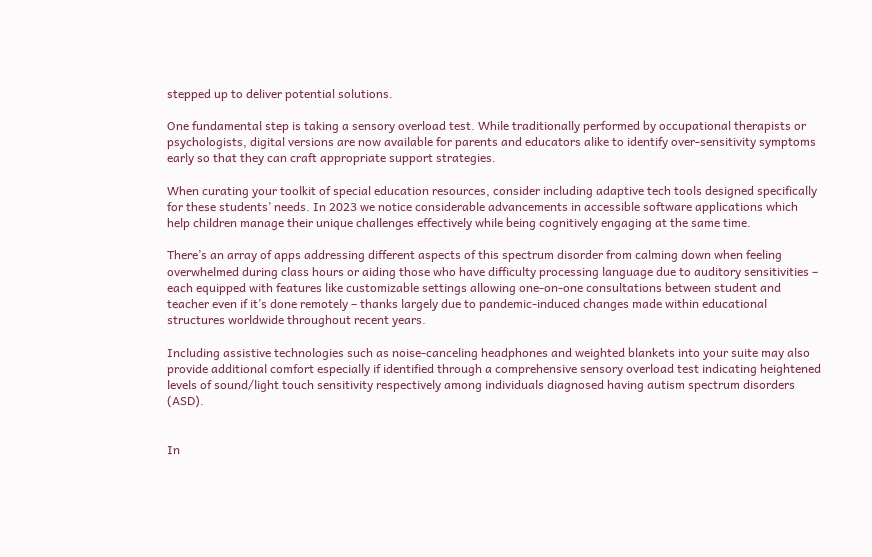stepped up to deliver potential solutions.

One fundamental step is taking a sensory overload test. While traditionally performed by occupational therapists or psychologists, digital versions are now available for parents and educators alike to identify over-sensitivity symptoms early so that they can craft appropriate support strategies.

When curating your toolkit of special education resources, consider including adaptive tech tools designed specifically for these students’ needs. In 2023 we notice considerable advancements in accessible software applications which help children manage their unique challenges effectively while being cognitively engaging at the same time.

There’s an array of apps addressing different aspects of this spectrum disorder from calming down when feeling overwhelmed during class hours or aiding those who have difficulty processing language due to auditory sensitivities – each equipped with features like customizable settings allowing one-on-one consultations between student and teacher even if it’s done remotely – thanks largely due to pandemic-induced changes made within educational structures worldwide throughout recent years.

Including assistive technologies such as noise-canceling headphones and weighted blankets into your suite may also provide additional comfort especially if identified through a comprehensive sensory overload test indicating heightened levels of sound/light touch sensitivity respectively among individuals diagnosed having autism spectrum disorders (ASD).


In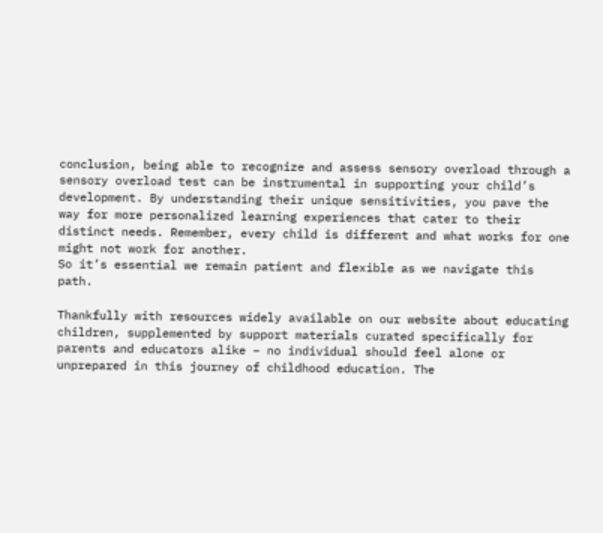conclusion, being able to recognize and assess sensory overload through a sensory overload test can be instrumental in supporting your child’s development. By understanding their unique sensitivities, you pave the way for more personalized learning experiences that cater to their distinct needs. Remember, every child is different and what works for one might not work for another.
So it’s essential we remain patient and flexible as we navigate this path.

Thankfully with resources widely available on our website about educating children, supplemented by support materials curated specifically for parents and educators alike – no individual should feel alone or unprepared in this journey of childhood education. The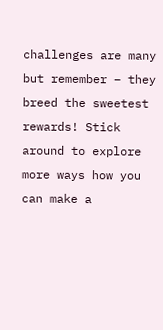challenges are many but remember – they breed the sweetest rewards! Stick around to explore more ways how you can make a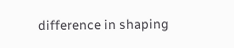difference in shaping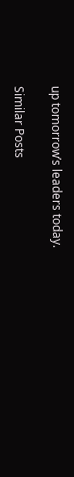up tomorrow’s leaders today.

Similar Posts